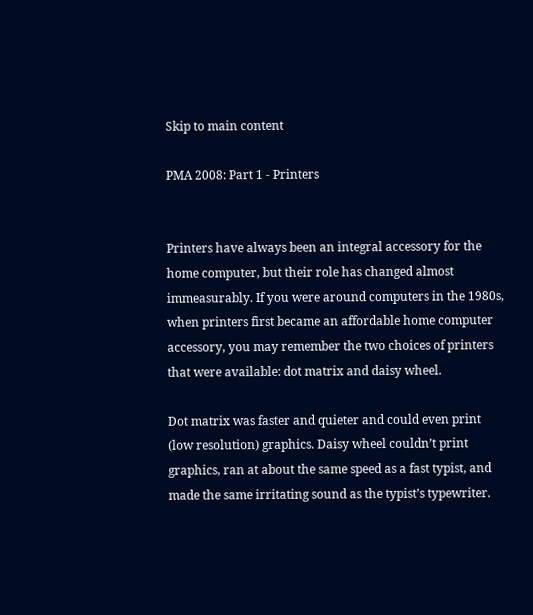Skip to main content

PMA 2008: Part 1 - Printers


Printers have always been an integral accessory for the home computer, but their role has changed almost immeasurably. If you were around computers in the 1980s, when printers first became an affordable home computer accessory, you may remember the two choices of printers that were available: dot matrix and daisy wheel.

Dot matrix was faster and quieter and could even print (low resolution) graphics. Daisy wheel couldn’t print graphics, ran at about the same speed as a fast typist, and made the same irritating sound as the typist’s typewriter.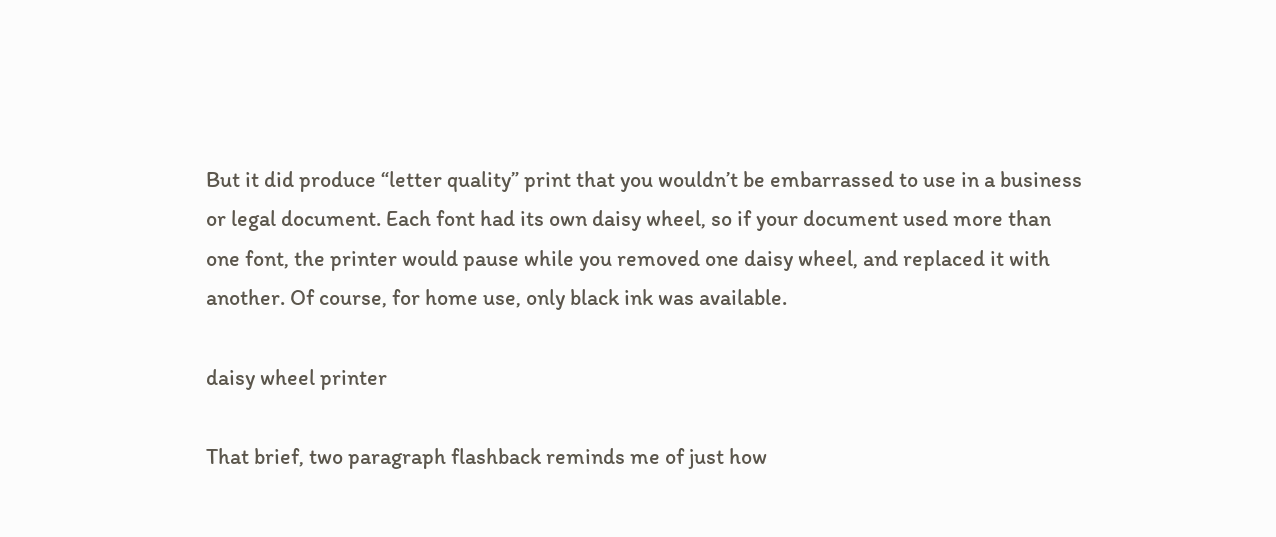But it did produce “letter quality” print that you wouldn’t be embarrassed to use in a business or legal document. Each font had its own daisy wheel, so if your document used more than one font, the printer would pause while you removed one daisy wheel, and replaced it with another. Of course, for home use, only black ink was available.

daisy wheel printer

That brief, two paragraph flashback reminds me of just how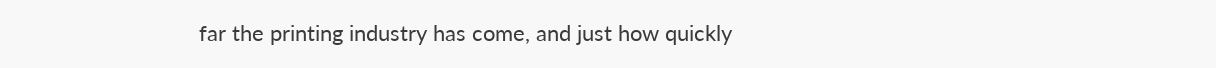far the printing industry has come, and just how quickly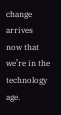change arrives now that we’re in the technology age.